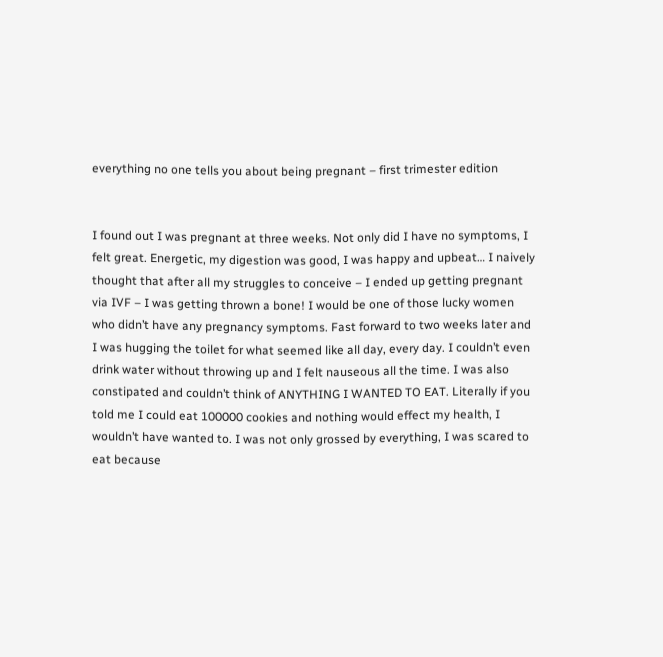everything no one tells you about being pregnant – first trimester edition


I found out I was pregnant at three weeks. Not only did I have no symptoms, I felt great. Energetic, my digestion was good, I was happy and upbeat… I naively thought that after all my struggles to conceive – I ended up getting pregnant via IVF – I was getting thrown a bone! I would be one of those lucky women who didn’t have any pregnancy symptoms. Fast forward to two weeks later and I was hugging the toilet for what seemed like all day, every day. I couldn’t even drink water without throwing up and I felt nauseous all the time. I was also constipated and couldn’t think of ANYTHING I WANTED TO EAT. Literally if you told me I could eat 100000 cookies and nothing would effect my health, I wouldn’t have wanted to. I was not only grossed by everything, I was scared to eat because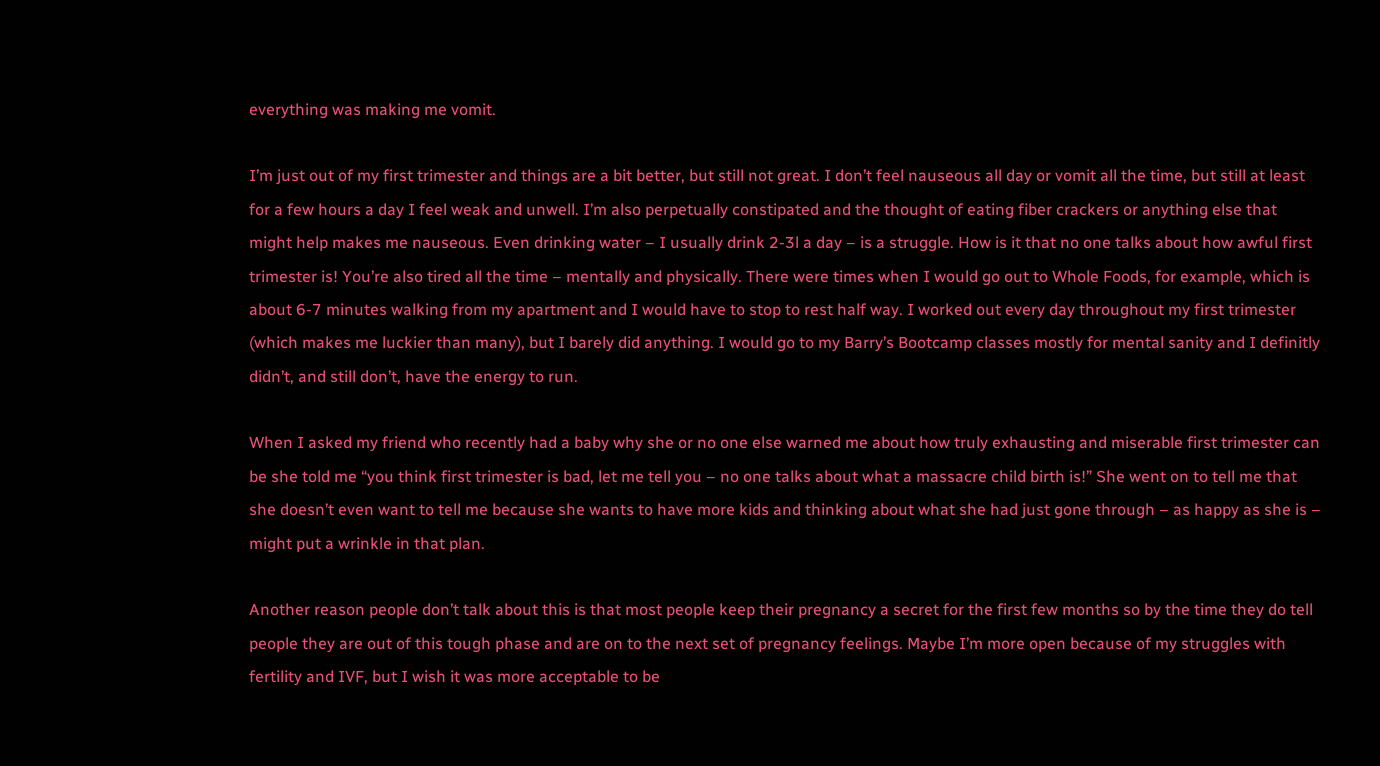everything was making me vomit.

I’m just out of my first trimester and things are a bit better, but still not great. I don’t feel nauseous all day or vomit all the time, but still at least for a few hours a day I feel weak and unwell. I’m also perpetually constipated and the thought of eating fiber crackers or anything else that might help makes me nauseous. Even drinking water – I usually drink 2-3l a day – is a struggle. How is it that no one talks about how awful first trimester is! You’re also tired all the time – mentally and physically. There were times when I would go out to Whole Foods, for example, which is about 6-7 minutes walking from my apartment and I would have to stop to rest half way. I worked out every day throughout my first trimester (which makes me luckier than many), but I barely did anything. I would go to my Barry’s Bootcamp classes mostly for mental sanity and I definitly didn’t, and still don’t, have the energy to run.

When I asked my friend who recently had a baby why she or no one else warned me about how truly exhausting and miserable first trimester can be she told me “you think first trimester is bad, let me tell you – no one talks about what a massacre child birth is!” She went on to tell me that she doesn’t even want to tell me because she wants to have more kids and thinking about what she had just gone through – as happy as she is – might put a wrinkle in that plan.

Another reason people don’t talk about this is that most people keep their pregnancy a secret for the first few months so by the time they do tell people they are out of this tough phase and are on to the next set of pregnancy feelings. Maybe I’m more open because of my struggles with fertility and IVF, but I wish it was more acceptable to be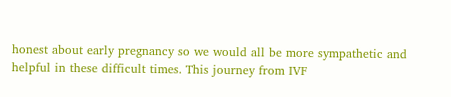honest about early pregnancy so we would all be more sympathetic and helpful in these difficult times. This journey from IVF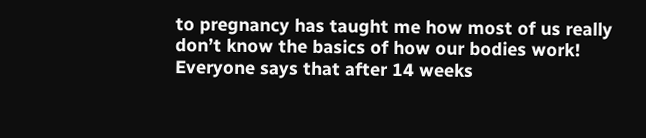to pregnancy has taught me how most of us really don’t know the basics of how our bodies work! Everyone says that after 14 weeks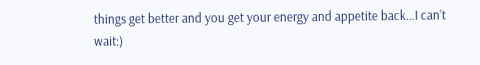things get better and you get your energy and appetite back…I can’t wait:)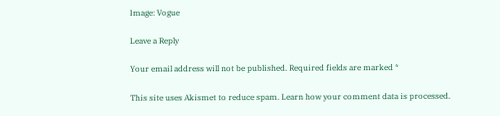Image: Vogue

Leave a Reply

Your email address will not be published. Required fields are marked *

This site uses Akismet to reduce spam. Learn how your comment data is processed.